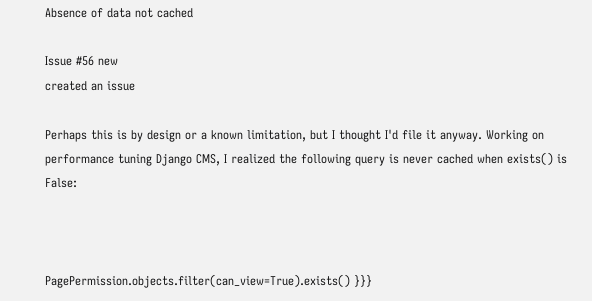Absence of data not cached

Issue #56 new
created an issue

Perhaps this is by design or a known limitation, but I thought I'd file it anyway. Working on performance tuning Django CMS, I realized the following query is never cached when exists() is False:



PagePermission.objects.filter(can_view=True).exists() }}}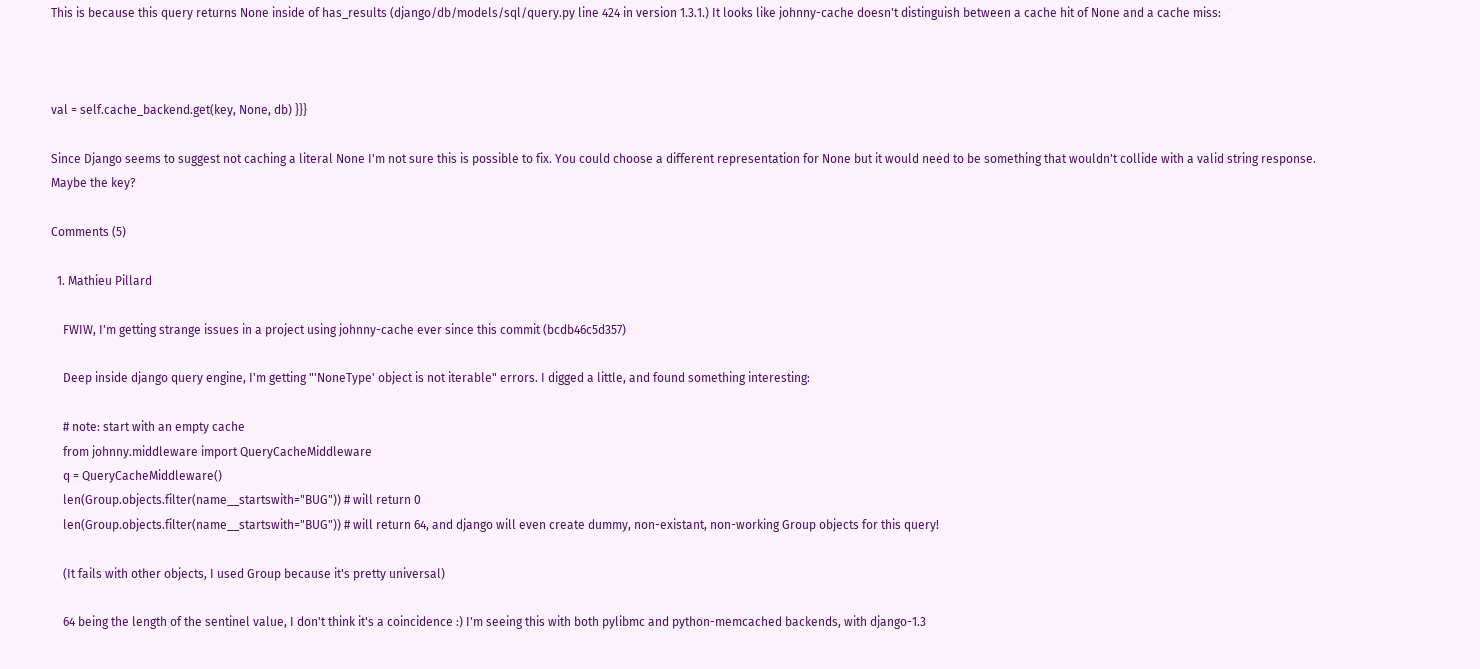This is because this query returns None inside of has_results (django/db/models/sql/query.py line 424 in version 1.3.1.) It looks like johnny-cache doesn't distinguish between a cache hit of None and a cache miss:



val = self.cache_backend.get(key, None, db) }}}

Since Django seems to suggest not caching a literal None I'm not sure this is possible to fix. You could choose a different representation for None but it would need to be something that wouldn't collide with a valid string response. Maybe the key?

Comments (5)

  1. Mathieu Pillard

    FWIW, I'm getting strange issues in a project using johnny-cache ever since this commit (bcdb46c5d357)

    Deep inside django query engine, I'm getting "'NoneType' object is not iterable" errors. I digged a little, and found something interesting:

    # note: start with an empty cache
    from johnny.middleware import QueryCacheMiddleware
    q = QueryCacheMiddleware()
    len(Group.objects.filter(name__startswith="BUG")) # will return 0
    len(Group.objects.filter(name__startswith="BUG")) # will return 64, and django will even create dummy, non-existant, non-working Group objects for this query!

    (It fails with other objects, I used Group because it's pretty universal)

    64 being the length of the sentinel value, I don't think it's a coincidence :) I'm seeing this with both pylibmc and python-memcached backends, with django-1.3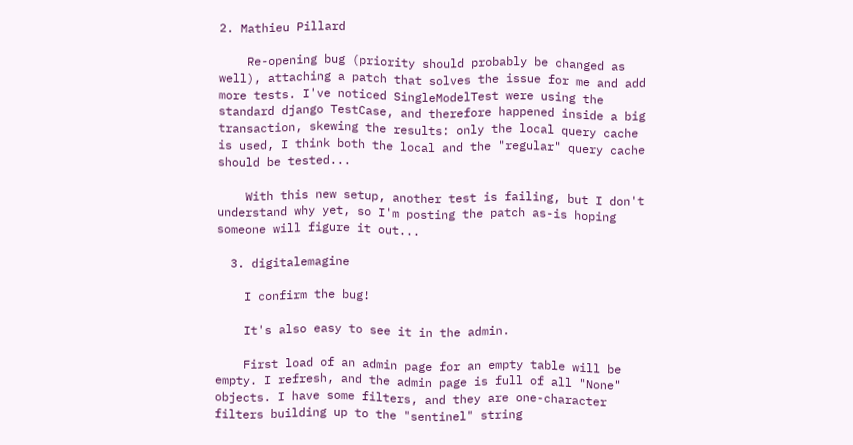2. Mathieu Pillard

    Re-opening bug (priority should probably be changed as well), attaching a patch that solves the issue for me and add more tests. I've noticed SingleModelTest were using the standard django TestCase, and therefore happened inside a big transaction, skewing the results: only the local query cache is used, I think both the local and the "regular" query cache should be tested...

    With this new setup, another test is failing, but I don't understand why yet, so I'm posting the patch as-is hoping someone will figure it out...

  3. digitalemagine

    I confirm the bug!

    It's also easy to see it in the admin.

    First load of an admin page for an empty table will be empty. I refresh, and the admin page is full of all "None" objects. I have some filters, and they are one-character filters building up to the "sentinel" string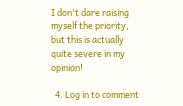I don't dare raising myself the priority, but this is actually quite severe in my opinion!

  4. Log in to comment